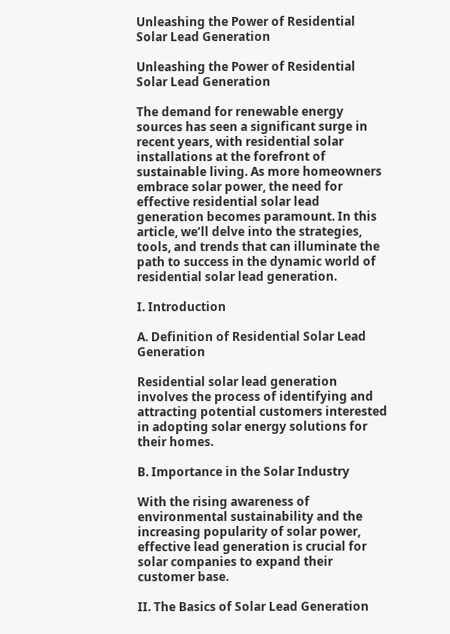Unleashing the Power of Residential Solar Lead Generation

Unleashing the Power of Residential Solar Lead Generation

The demand for renewable energy sources has seen a significant surge in recent years, with residential solar installations at the forefront of sustainable living. As more homeowners embrace solar power, the need for effective residential solar lead generation becomes paramount. In this article, we’ll delve into the strategies, tools, and trends that can illuminate the path to success in the dynamic world of residential solar lead generation.

I. Introduction

A. Definition of Residential Solar Lead Generation

Residential solar lead generation involves the process of identifying and attracting potential customers interested in adopting solar energy solutions for their homes.

B. Importance in the Solar Industry

With the rising awareness of environmental sustainability and the increasing popularity of solar power, effective lead generation is crucial for solar companies to expand their customer base.

II. The Basics of Solar Lead Generation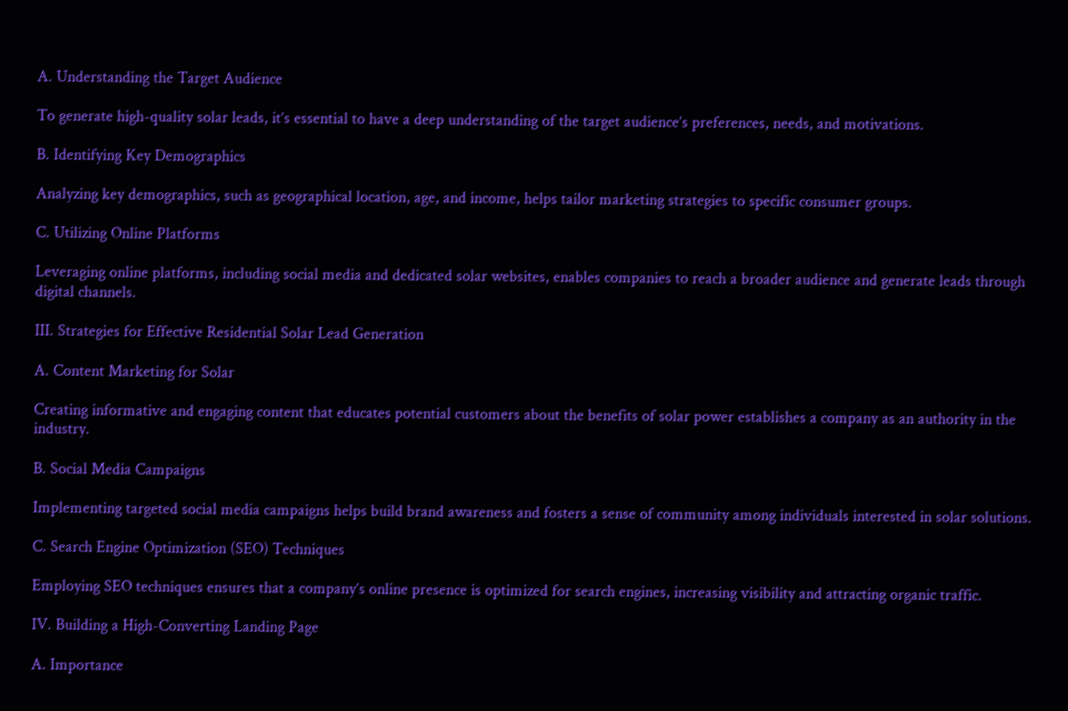A. Understanding the Target Audience

To generate high-quality solar leads, it’s essential to have a deep understanding of the target audience’s preferences, needs, and motivations.

B. Identifying Key Demographics

Analyzing key demographics, such as geographical location, age, and income, helps tailor marketing strategies to specific consumer groups.

C. Utilizing Online Platforms

Leveraging online platforms, including social media and dedicated solar websites, enables companies to reach a broader audience and generate leads through digital channels.

III. Strategies for Effective Residential Solar Lead Generation

A. Content Marketing for Solar

Creating informative and engaging content that educates potential customers about the benefits of solar power establishes a company as an authority in the industry.

B. Social Media Campaigns

Implementing targeted social media campaigns helps build brand awareness and fosters a sense of community among individuals interested in solar solutions.

C. Search Engine Optimization (SEO) Techniques

Employing SEO techniques ensures that a company’s online presence is optimized for search engines, increasing visibility and attracting organic traffic.

IV. Building a High-Converting Landing Page

A. Importance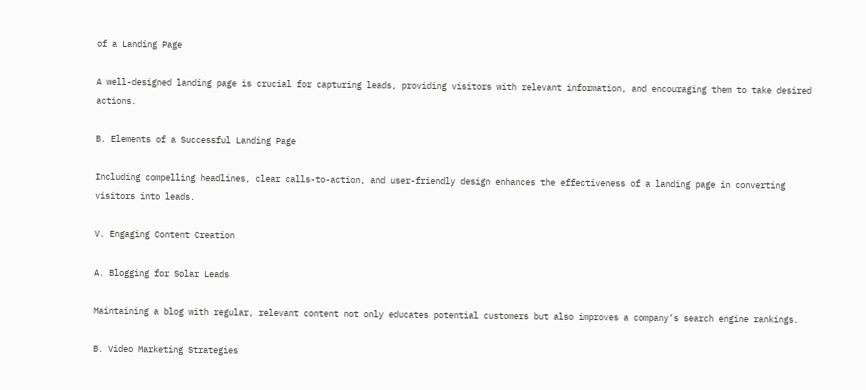of a Landing Page

A well-designed landing page is crucial for capturing leads, providing visitors with relevant information, and encouraging them to take desired actions.

B. Elements of a Successful Landing Page

Including compelling headlines, clear calls-to-action, and user-friendly design enhances the effectiveness of a landing page in converting visitors into leads.

V. Engaging Content Creation

A. Blogging for Solar Leads

Maintaining a blog with regular, relevant content not only educates potential customers but also improves a company’s search engine rankings.

B. Video Marketing Strategies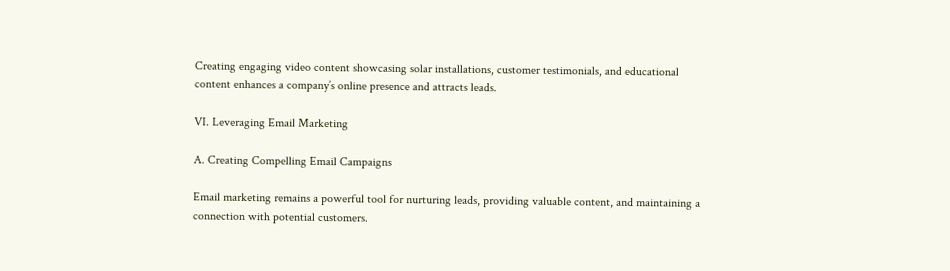Creating engaging video content showcasing solar installations, customer testimonials, and educational content enhances a company’s online presence and attracts leads.

VI. Leveraging Email Marketing

A. Creating Compelling Email Campaigns

Email marketing remains a powerful tool for nurturing leads, providing valuable content, and maintaining a connection with potential customers.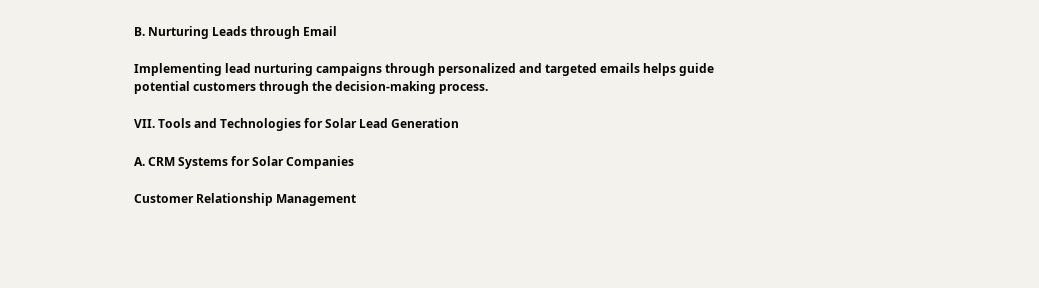B. Nurturing Leads through Email

Implementing lead nurturing campaigns through personalized and targeted emails helps guide potential customers through the decision-making process.

VII. Tools and Technologies for Solar Lead Generation

A. CRM Systems for Solar Companies

Customer Relationship Management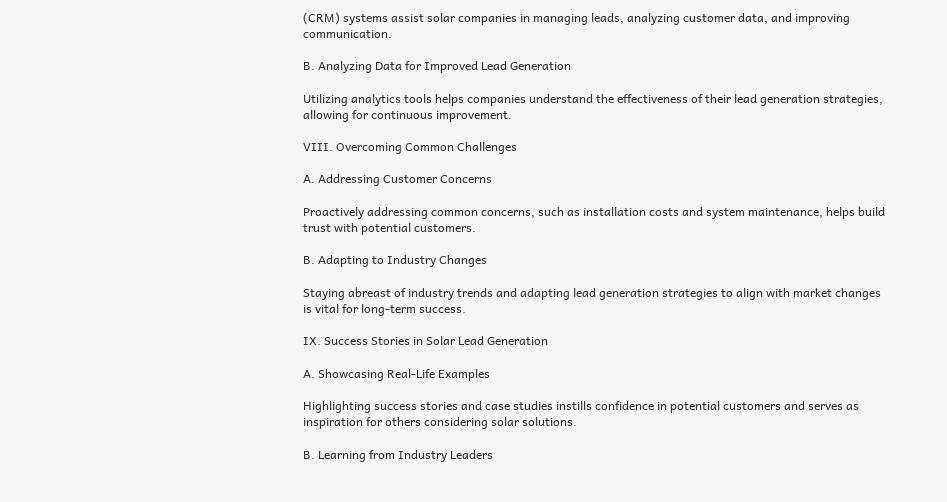(CRM) systems assist solar companies in managing leads, analyzing customer data, and improving communication.

B. Analyzing Data for Improved Lead Generation

Utilizing analytics tools helps companies understand the effectiveness of their lead generation strategies, allowing for continuous improvement.

VIII. Overcoming Common Challenges

A. Addressing Customer Concerns

Proactively addressing common concerns, such as installation costs and system maintenance, helps build trust with potential customers.

B. Adapting to Industry Changes

Staying abreast of industry trends and adapting lead generation strategies to align with market changes is vital for long-term success.

IX. Success Stories in Solar Lead Generation

A. Showcasing Real-Life Examples

Highlighting success stories and case studies instills confidence in potential customers and serves as inspiration for others considering solar solutions.

B. Learning from Industry Leaders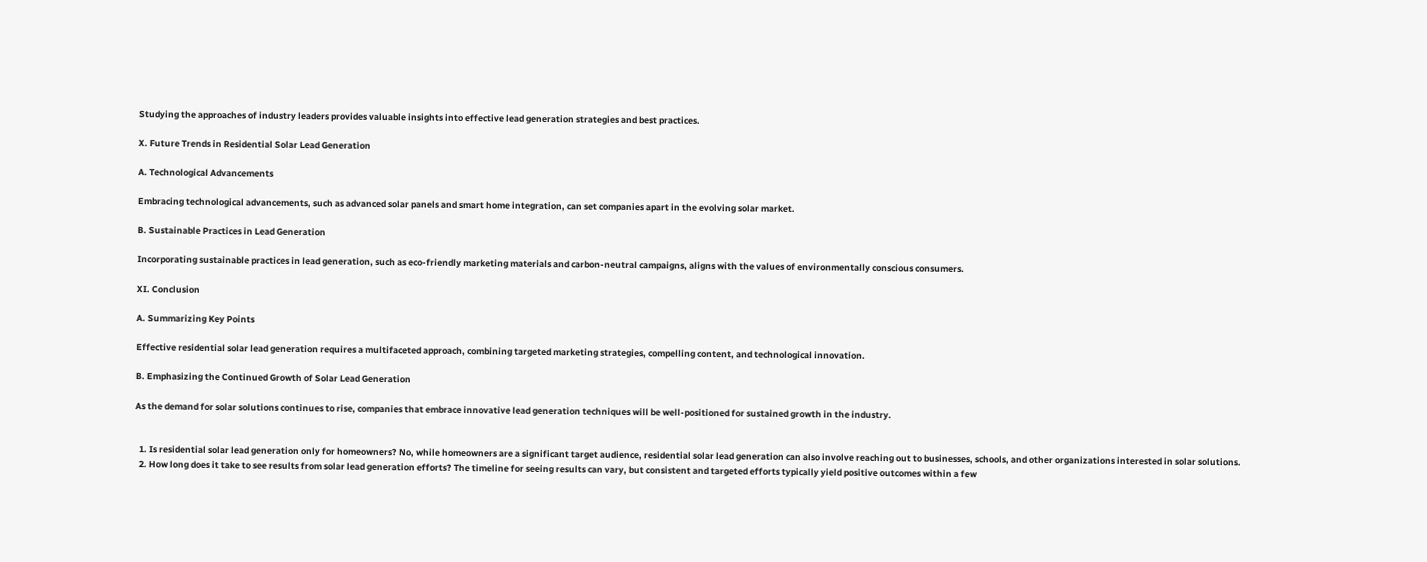Studying the approaches of industry leaders provides valuable insights into effective lead generation strategies and best practices.

X. Future Trends in Residential Solar Lead Generation

A. Technological Advancements

Embracing technological advancements, such as advanced solar panels and smart home integration, can set companies apart in the evolving solar market.

B. Sustainable Practices in Lead Generation

Incorporating sustainable practices in lead generation, such as eco-friendly marketing materials and carbon-neutral campaigns, aligns with the values of environmentally conscious consumers.

XI. Conclusion

A. Summarizing Key Points

Effective residential solar lead generation requires a multifaceted approach, combining targeted marketing strategies, compelling content, and technological innovation.

B. Emphasizing the Continued Growth of Solar Lead Generation

As the demand for solar solutions continues to rise, companies that embrace innovative lead generation techniques will be well-positioned for sustained growth in the industry.


  1. Is residential solar lead generation only for homeowners? No, while homeowners are a significant target audience, residential solar lead generation can also involve reaching out to businesses, schools, and other organizations interested in solar solutions.
  2. How long does it take to see results from solar lead generation efforts? The timeline for seeing results can vary, but consistent and targeted efforts typically yield positive outcomes within a few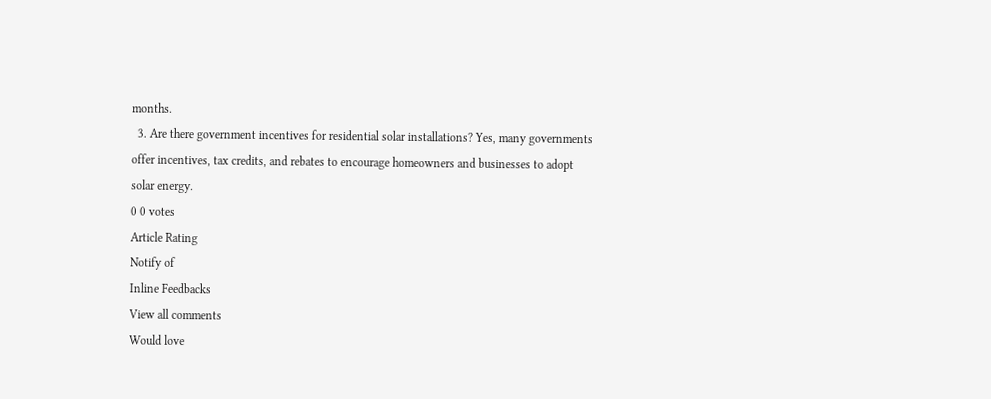months.
  3. Are there government incentives for residential solar installations? Yes, many governments offer incentives, tax credits, and rebates to encourage homeowners and businesses to adopt solar energy.
0 0 votes
Article Rating
Notify of
Inline Feedbacks
View all comments
Would love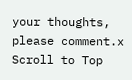your thoughts, please comment.x
Scroll to Top